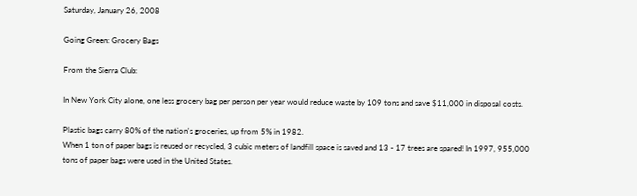Saturday, January 26, 2008

Going Green: Grocery Bags

From the Sierra Club:

In New York City alone, one less grocery bag per person per year would reduce waste by 109 tons and save $11,000 in disposal costs.

Plastic bags carry 80% of the nation's groceries, up from 5% in 1982.
When 1 ton of paper bags is reused or recycled, 3 cubic meters of landfill space is saved and 13 - 17 trees are spared! In 1997, 955,000 tons of paper bags were used in the United States.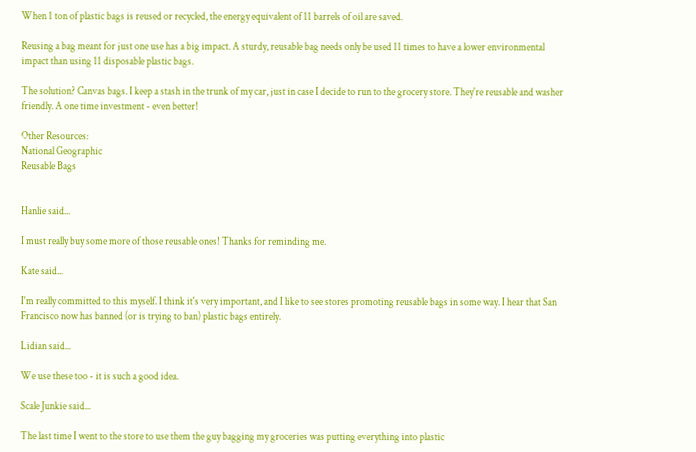When 1 ton of plastic bags is reused or recycled, the energy equivalent of 11 barrels of oil are saved.

Reusing a bag meant for just one use has a big impact. A sturdy, reusable bag needs only be used 11 times to have a lower environmental impact than using 11 disposable plastic bags.

The solution? Canvas bags. I keep a stash in the trunk of my car, just in case I decide to run to the grocery store. They're reusable and washer friendly. A one time investment - even better!

Other Resources:
National Geographic
Reusable Bags


Hanlie said...

I must really buy some more of those reusable ones! Thanks for reminding me.

Kate said...

I'm really committed to this myself. I think it's very important, and I like to see stores promoting reusable bags in some way. I hear that San Francisco now has banned (or is trying to ban) plastic bags entirely.

Lidian said...

We use these too - it is such a good idea.

Scale Junkie said...

The last time I went to the store to use them the guy bagging my groceries was putting everything into plastic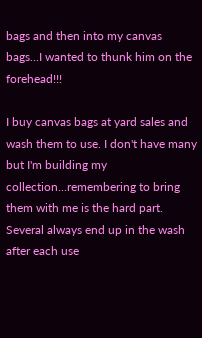bags and then into my canvas bags...I wanted to thunk him on the forehead!!!

I buy canvas bags at yard sales and wash them to use. I don't have many but I'm building my collection...remembering to bring them with me is the hard part. Several always end up in the wash after each use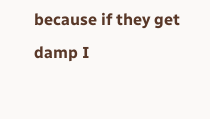because if they get damp I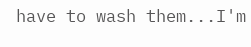have to wash them...I'm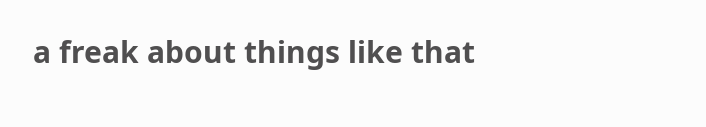a freak about things like that